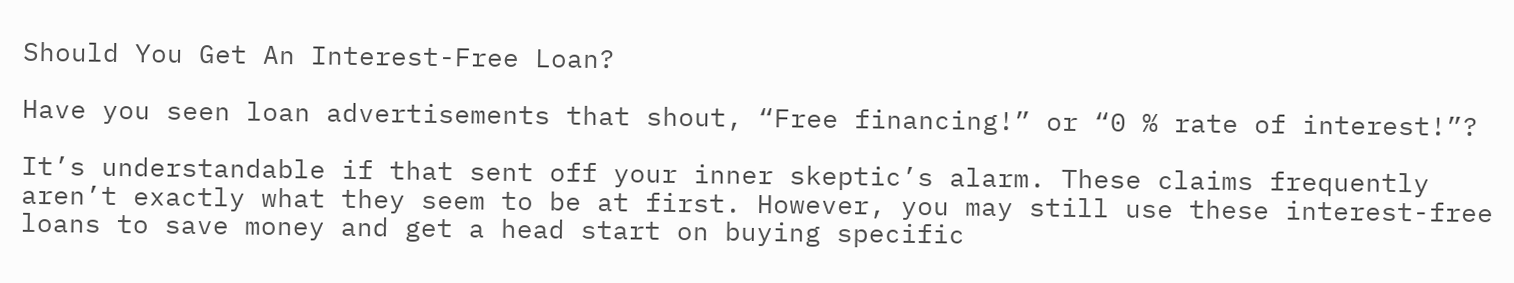Should You Get An Interest-Free Loan?

Have you seen loan advertisements that shout, “Free financing!” or “0 % rate of interest!”?

It’s understandable if that sent off your inner skeptic’s alarm. These claims frequently aren’t exactly what they seem to be at first. However, you may still use these interest-free loans to save money and get a head start on buying specific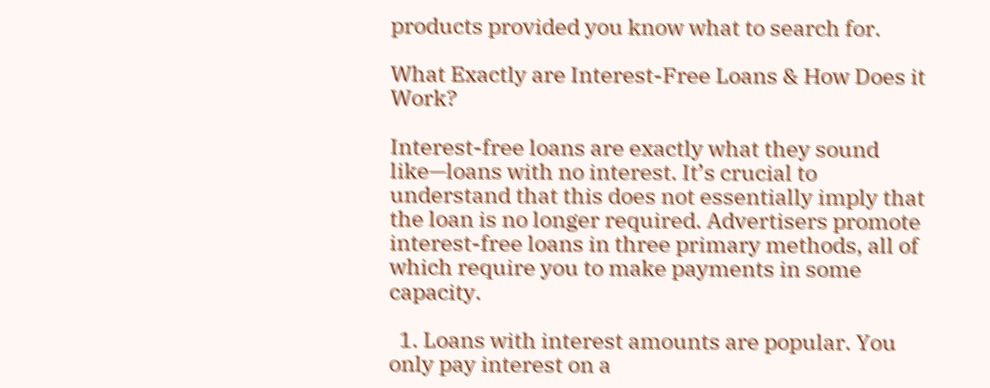products provided you know what to search for.

What Exactly are Interest-Free Loans & How Does it Work?

Interest-free loans are exactly what they sound like—loans with no interest. It’s crucial to understand that this does not essentially imply that the loan is no longer required. Advertisers promote interest-free loans in three primary methods, all of which require you to make payments in some capacity.

  1. Loans with interest amounts are popular. You only pay interest on a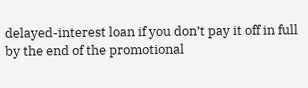delayed-interest loan if you don’t pay it off in full by the end of the promotional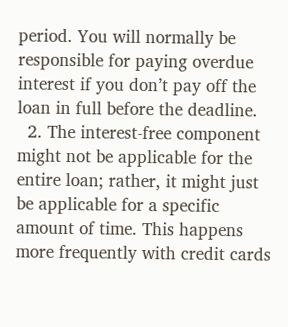period. You will normally be responsible for paying overdue interest if you don’t pay off the loan in full before the deadline.
  2. The interest-free component might not be applicable for the entire loan; rather, it might just be applicable for a specific amount of time. This happens more frequently with credit cards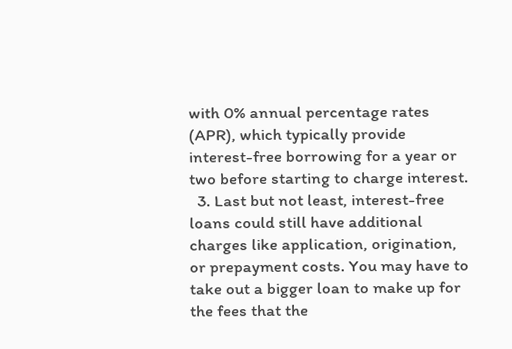with 0% annual percentage rates (APR), which typically provide interest-free borrowing for a year or two before starting to charge interest.
  3. Last but not least, interest-free loans could still have additional charges like application, origination, or prepayment costs. You may have to take out a bigger loan to make up for the fees that the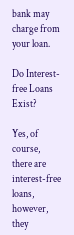bank may charge from your loan.

Do Interest-free Loans Exist?

Yes, of course, there are interest-free loans, however, they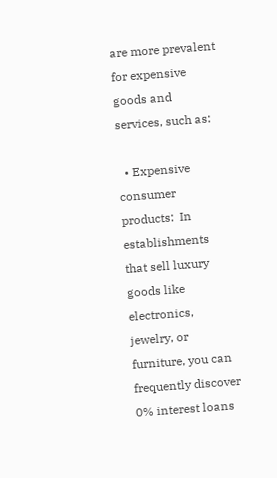are more prevalent for expensive goods and services, such as:

  • Expensive consumer products:  In establishments that sell luxury goods like electronics, jewelry, or furniture, you can frequently discover 0% interest loans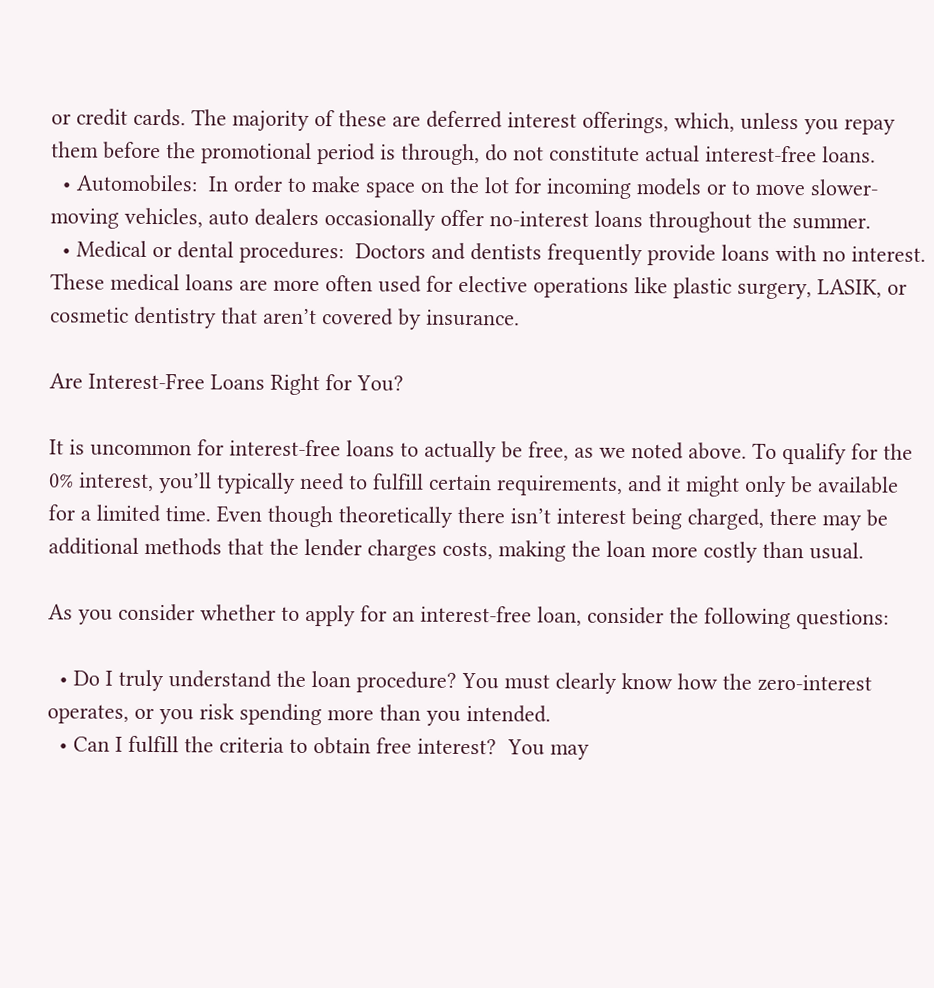or credit cards. The majority of these are deferred interest offerings, which, unless you repay them before the promotional period is through, do not constitute actual interest-free loans.
  • Automobiles:  In order to make space on the lot for incoming models or to move slower-moving vehicles, auto dealers occasionally offer no-interest loans throughout the summer.
  • Medical or dental procedures:  Doctors and dentists frequently provide loans with no interest. These medical loans are more often used for elective operations like plastic surgery, LASIK, or cosmetic dentistry that aren’t covered by insurance.

Are Interest-Free Loans Right for You?

It is uncommon for interest-free loans to actually be free, as we noted above. To qualify for the 0% interest, you’ll typically need to fulfill certain requirements, and it might only be available for a limited time. Even though theoretically there isn’t interest being charged, there may be additional methods that the lender charges costs, making the loan more costly than usual.

As you consider whether to apply for an interest-free loan, consider the following questions:

  • Do I truly understand the loan procedure? You must clearly know how the zero-interest operates, or you risk spending more than you intended.
  • Can I fulfill the criteria to obtain free interest?  You may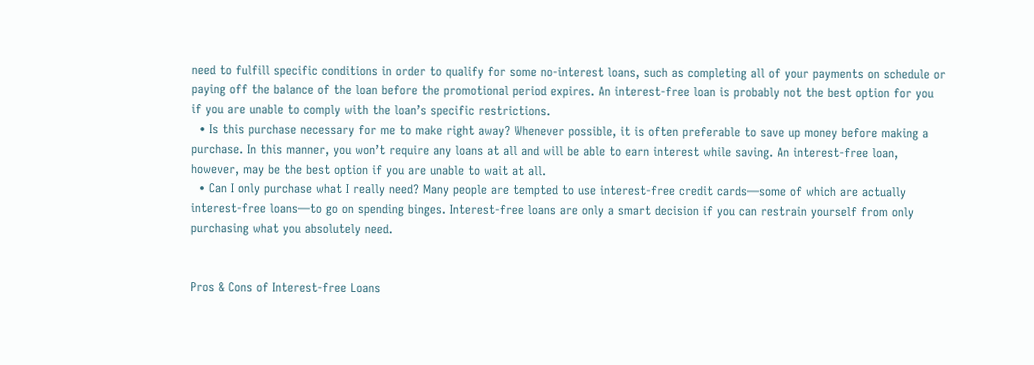need to fulfill specific conditions in order to qualify for some no-interest loans, such as completing all of your payments on schedule or paying off the balance of the loan before the promotional period expires. An interest-free loan is probably not the best option for you if you are unable to comply with the loan’s specific restrictions.
  • Is this purchase necessary for me to make right away? Whenever possible, it is often preferable to save up money before making a purchase. In this manner, you won’t require any loans at all and will be able to earn interest while saving. An interest-free loan, however, may be the best option if you are unable to wait at all.
  • Can I only purchase what I really need? Many people are tempted to use interest-free credit cards—some of which are actually interest-free loans—to go on spending binges. Interest-free loans are only a smart decision if you can restrain yourself from only purchasing what you absolutely need.


Pros & Cons of Interest-free Loans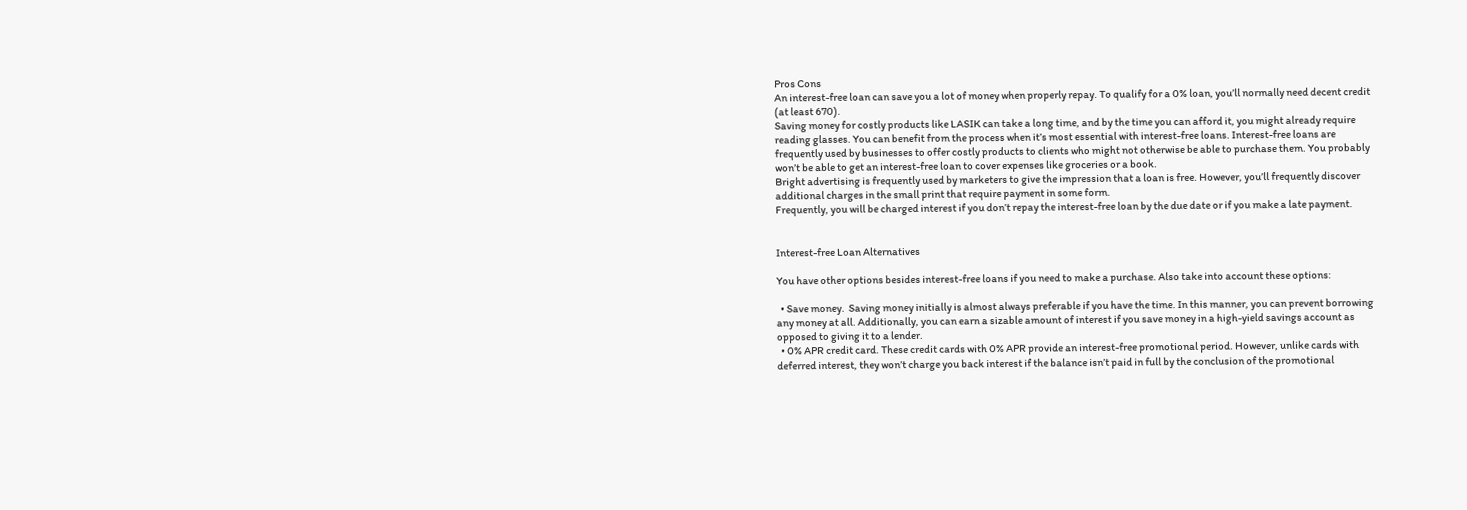Pros Cons
An interest-free loan can save you a lot of money when properly repay. To qualify for a 0% loan, you’ll normally need decent credit (at least 670).
Saving money for costly products like LASIK can take a long time, and by the time you can afford it, you might already require reading glasses. You can benefit from the process when it’s most essential with interest-free loans. Interest-free loans are frequently used by businesses to offer costly products to clients who might not otherwise be able to purchase them. You probably won’t be able to get an interest-free loan to cover expenses like groceries or a book.
Bright advertising is frequently used by marketers to give the impression that a loan is free. However, you’ll frequently discover additional charges in the small print that require payment in some form.
Frequently, you will be charged interest if you don’t repay the interest-free loan by the due date or if you make a late payment.


Interest-free Loan Alternatives

You have other options besides interest-free loans if you need to make a purchase. Also take into account these options:

  • Save money.  Saving money initially is almost always preferable if you have the time. In this manner, you can prevent borrowing any money at all. Additionally, you can earn a sizable amount of interest if you save money in a high-yield savings account as opposed to giving it to a lender.
  • 0% APR credit card. These credit cards with 0% APR provide an interest-free promotional period. However, unlike cards with deferred interest, they won’t charge you back interest if the balance isn’t paid in full by the conclusion of the promotional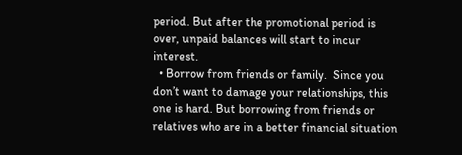period. But after the promotional period is over, unpaid balances will start to incur interest.
  • Borrow from friends or family.  Since you don’t want to damage your relationships, this one is hard. But borrowing from friends or relatives who are in a better financial situation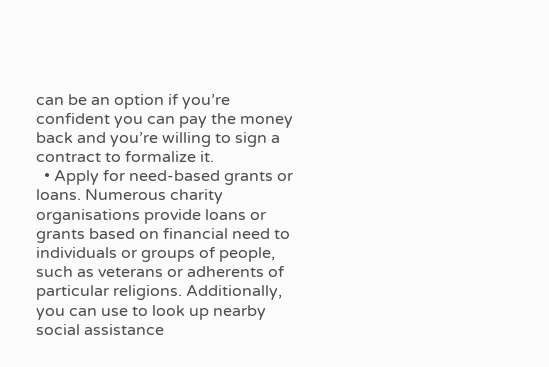can be an option if you’re confident you can pay the money back and you’re willing to sign a contract to formalize it.
  • Apply for need-based grants or loans. Numerous charity organisations provide loans or grants based on financial need to individuals or groups of people, such as veterans or adherents of particular religions. Additionally, you can use to look up nearby social assistance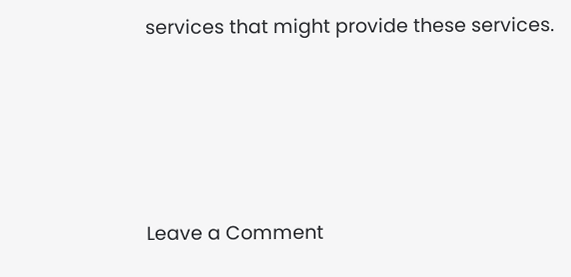services that might provide these services.





Leave a Comment